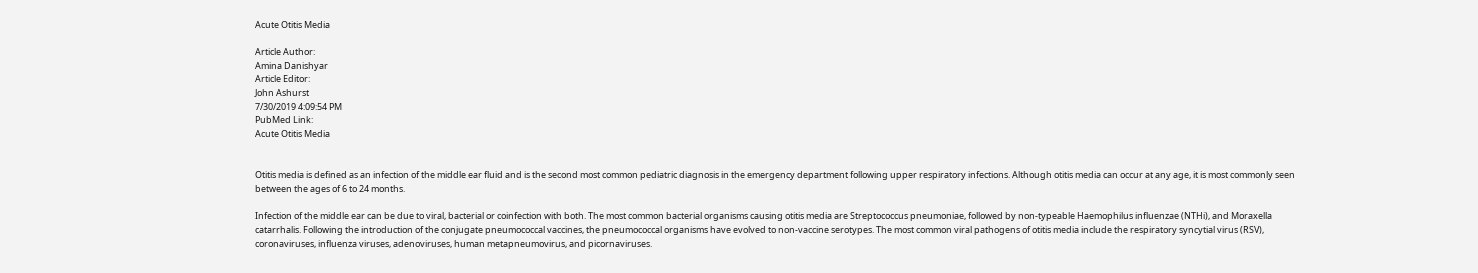Acute Otitis Media

Article Author:
Amina Danishyar
Article Editor:
John Ashurst
7/30/2019 4:09:54 PM
PubMed Link:
Acute Otitis Media


Otitis media is defined as an infection of the middle ear fluid and is the second most common pediatric diagnosis in the emergency department following upper respiratory infections. Although otitis media can occur at any age, it is most commonly seen between the ages of 6 to 24 months.

Infection of the middle ear can be due to viral, bacterial or coinfection with both. The most common bacterial organisms causing otitis media are Streptococcus pneumoniae, followed by non-typeable Haemophilus influenzae (NTHi), and Moraxella catarrhalis. Following the introduction of the conjugate pneumococcal vaccines, the pneumococcal organisms have evolved to non-vaccine serotypes. The most common viral pathogens of otitis media include the respiratory syncytial virus (RSV), coronaviruses, influenza viruses, adenoviruses, human metapneumovirus, and picornaviruses.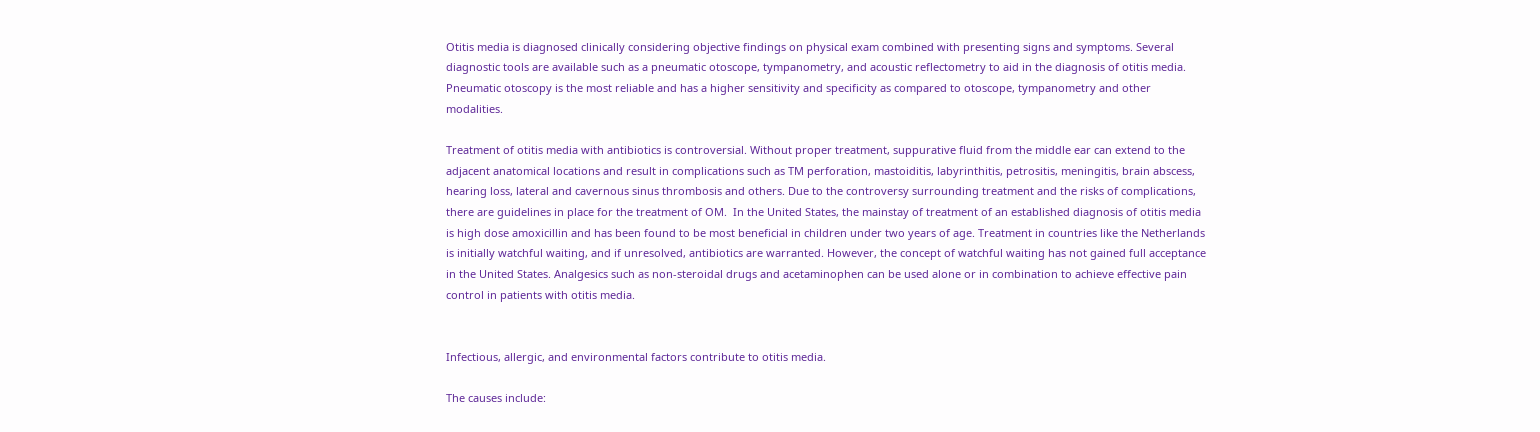Otitis media is diagnosed clinically considering objective findings on physical exam combined with presenting signs and symptoms. Several diagnostic tools are available such as a pneumatic otoscope, tympanometry, and acoustic reflectometry to aid in the diagnosis of otitis media. Pneumatic otoscopy is the most reliable and has a higher sensitivity and specificity as compared to otoscope, tympanometry and other modalities.

Treatment of otitis media with antibiotics is controversial. Without proper treatment, suppurative fluid from the middle ear can extend to the adjacent anatomical locations and result in complications such as TM perforation, mastoiditis, labyrinthitis, petrositis, meningitis, brain abscess, hearing loss, lateral and cavernous sinus thrombosis and others. Due to the controversy surrounding treatment and the risks of complications, there are guidelines in place for the treatment of OM.  In the United States, the mainstay of treatment of an established diagnosis of otitis media is high dose amoxicillin and has been found to be most beneficial in children under two years of age. Treatment in countries like the Netherlands is initially watchful waiting, and if unresolved, antibiotics are warranted. However, the concept of watchful waiting has not gained full acceptance in the United States. Analgesics such as non-steroidal drugs and acetaminophen can be used alone or in combination to achieve effective pain control in patients with otitis media.


Infectious, allergic, and environmental factors contribute to otitis media.

The causes include: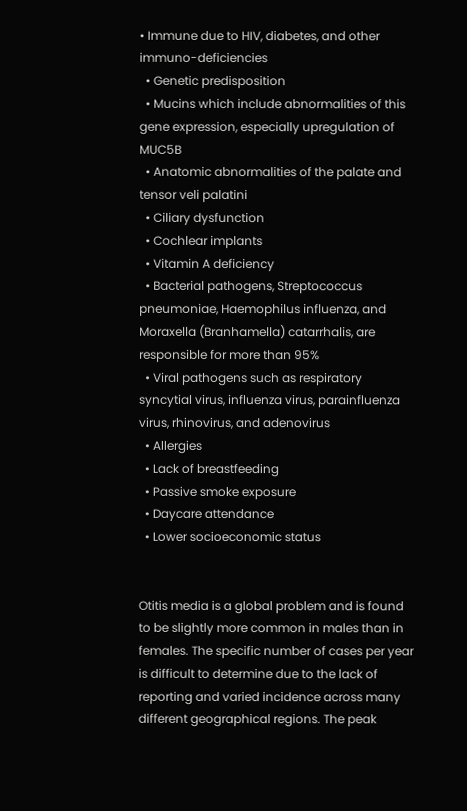• Immune due to HIV, diabetes, and other immuno-deficiencies
  • Genetic predisposition
  • Mucins which include abnormalities of this gene expression, especially upregulation of MUC5B
  • Anatomic abnormalities of the palate and tensor veli palatini
  • Ciliary dysfunction
  • Cochlear implants
  • Vitamin A deficiency
  • Bacterial pathogens, Streptococcus pneumoniae, Haemophilus influenza, and Moraxella (Branhamella) catarrhalis, are responsible for more than 95%
  • Viral pathogens such as respiratory syncytial virus, influenza virus, parainfluenza virus, rhinovirus, and adenovirus
  • Allergies
  • Lack of breastfeeding
  • Passive smoke exposure
  • Daycare attendance
  • Lower socioeconomic status


Otitis media is a global problem and is found to be slightly more common in males than in females. The specific number of cases per year is difficult to determine due to the lack of reporting and varied incidence across many different geographical regions. The peak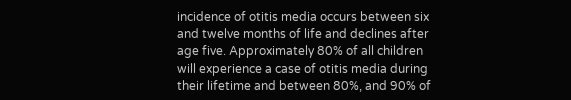incidence of otitis media occurs between six and twelve months of life and declines after age five. Approximately 80% of all children will experience a case of otitis media during their lifetime and between 80%, and 90% of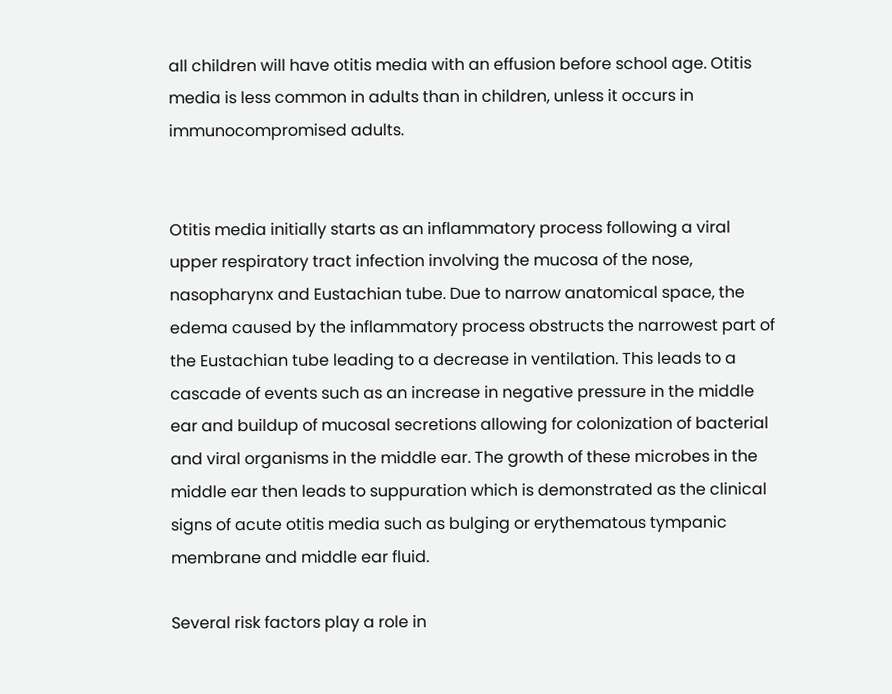all children will have otitis media with an effusion before school age. Otitis media is less common in adults than in children, unless it occurs in immunocompromised adults.


Otitis media initially starts as an inflammatory process following a viral upper respiratory tract infection involving the mucosa of the nose, nasopharynx and Eustachian tube. Due to narrow anatomical space, the edema caused by the inflammatory process obstructs the narrowest part of the Eustachian tube leading to a decrease in ventilation. This leads to a cascade of events such as an increase in negative pressure in the middle ear and buildup of mucosal secretions allowing for colonization of bacterial and viral organisms in the middle ear. The growth of these microbes in the middle ear then leads to suppuration which is demonstrated as the clinical signs of acute otitis media such as bulging or erythematous tympanic membrane and middle ear fluid.

Several risk factors play a role in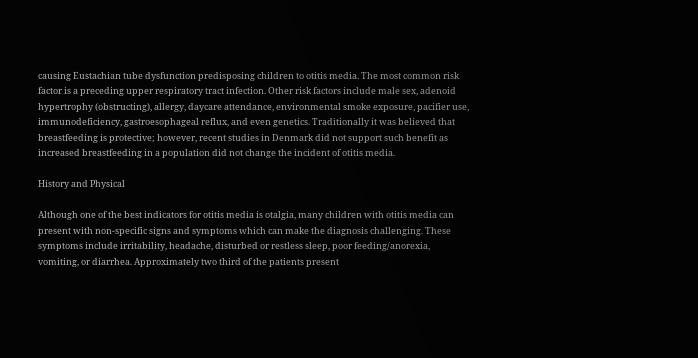causing Eustachian tube dysfunction predisposing children to otitis media. The most common risk factor is a preceding upper respiratory tract infection. Other risk factors include male sex, adenoid hypertrophy (obstructing), allergy, daycare attendance, environmental smoke exposure, pacifier use, immunodeficiency, gastroesophageal reflux, and even genetics. Traditionally it was believed that breastfeeding is protective; however, recent studies in Denmark did not support such benefit as increased breastfeeding in a population did not change the incident of otitis media.

History and Physical

Although one of the best indicators for otitis media is otalgia, many children with otitis media can present with non-specific signs and symptoms which can make the diagnosis challenging. These symptoms include irritability, headache, disturbed or restless sleep, poor feeding/anorexia, vomiting, or diarrhea. Approximately two third of the patients present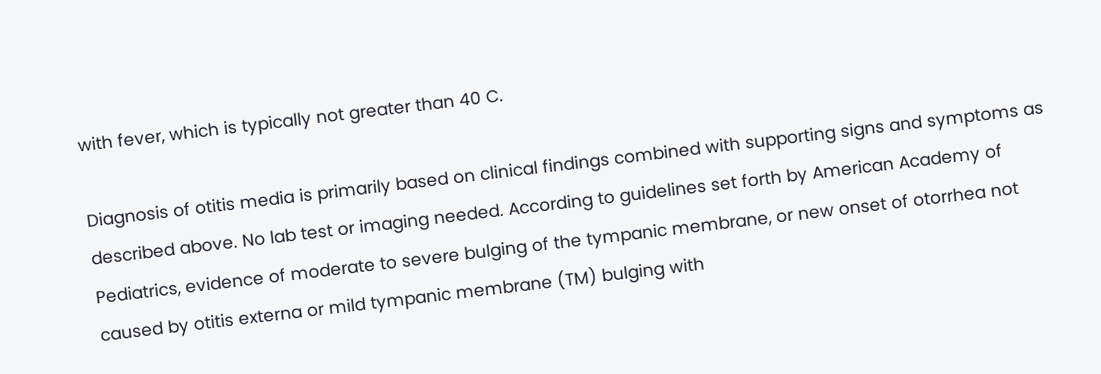with fever, which is typically not greater than 40 C.

Diagnosis of otitis media is primarily based on clinical findings combined with supporting signs and symptoms as described above. No lab test or imaging needed. According to guidelines set forth by American Academy of Pediatrics, evidence of moderate to severe bulging of the tympanic membrane, or new onset of otorrhea not caused by otitis externa or mild tympanic membrane (TM) bulging with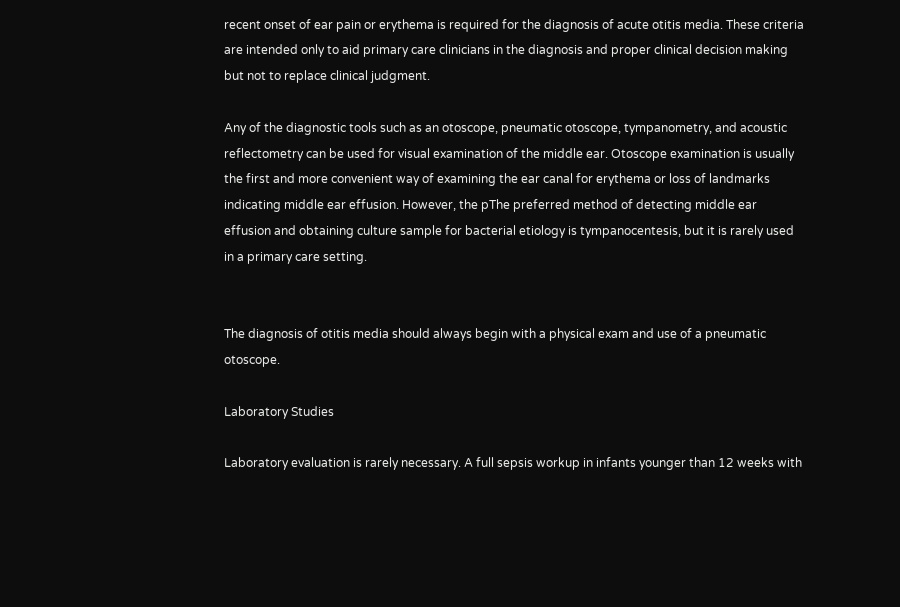recent onset of ear pain or erythema is required for the diagnosis of acute otitis media. These criteria are intended only to aid primary care clinicians in the diagnosis and proper clinical decision making but not to replace clinical judgment.

Any of the diagnostic tools such as an otoscope, pneumatic otoscope, tympanometry, and acoustic reflectometry can be used for visual examination of the middle ear. Otoscope examination is usually the first and more convenient way of examining the ear canal for erythema or loss of landmarks indicating middle ear effusion. However, the pThe preferred method of detecting middle ear effusion and obtaining culture sample for bacterial etiology is tympanocentesis, but it is rarely used in a primary care setting.


The diagnosis of otitis media should always begin with a physical exam and use of a pneumatic otoscope.

Laboratory Studies

Laboratory evaluation is rarely necessary. A full sepsis workup in infants younger than 12 weeks with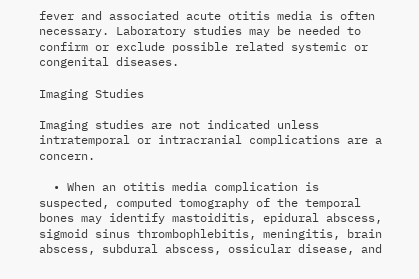fever and associated acute otitis media is often necessary. Laboratory studies may be needed to confirm or exclude possible related systemic or congenital diseases.

Imaging Studies

Imaging studies are not indicated unless intratemporal or intracranial complications are a concern.

  • When an otitis media complication is suspected, computed tomography of the temporal bones may identify mastoiditis, epidural abscess, sigmoid sinus thrombophlebitis, meningitis, brain abscess, subdural abscess, ossicular disease, and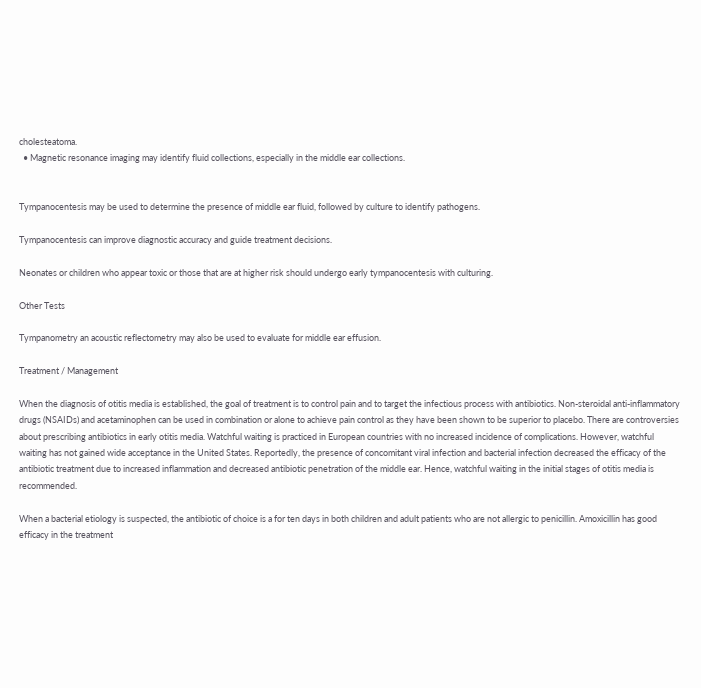cholesteatoma.
  • Magnetic resonance imaging may identify fluid collections, especially in the middle ear collections.


Tympanocentesis may be used to determine the presence of middle ear fluid, followed by culture to identify pathogens.

Tympanocentesis can improve diagnostic accuracy and guide treatment decisions.

Neonates or children who appear toxic or those that are at higher risk should undergo early tympanocentesis with culturing.

Other Tests

Tympanometry an acoustic reflectometry may also be used to evaluate for middle ear effusion.

Treatment / Management

When the diagnosis of otitis media is established, the goal of treatment is to control pain and to target the infectious process with antibiotics. Non-steroidal anti-inflammatory drugs (NSAIDs) and acetaminophen can be used in combination or alone to achieve pain control as they have been shown to be superior to placebo. There are controversies about prescribing antibiotics in early otitis media. Watchful waiting is practiced in European countries with no increased incidence of complications. However, watchful waiting has not gained wide acceptance in the United States. Reportedly, the presence of concomitant viral infection and bacterial infection decreased the efficacy of the antibiotic treatment due to increased inflammation and decreased antibiotic penetration of the middle ear. Hence, watchful waiting in the initial stages of otitis media is recommended.

When a bacterial etiology is suspected, the antibiotic of choice is a for ten days in both children and adult patients who are not allergic to penicillin. Amoxicillin has good efficacy in the treatment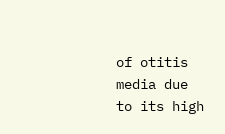of otitis media due to its high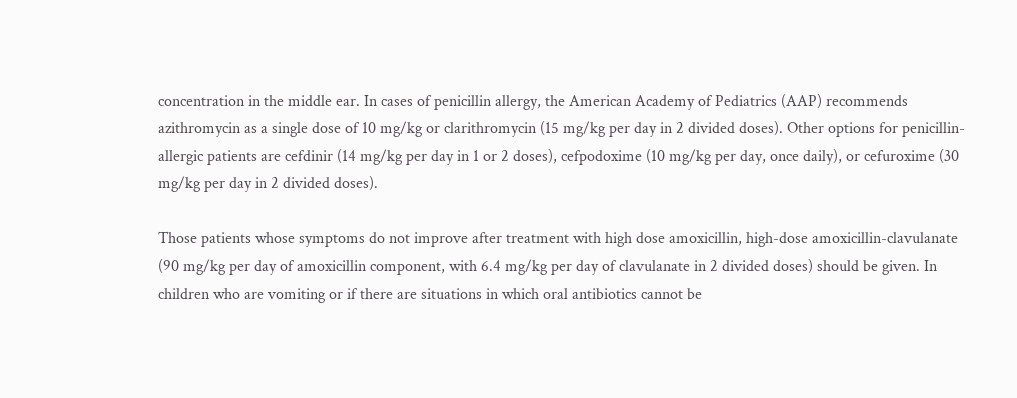concentration in the middle ear. In cases of penicillin allergy, the American Academy of Pediatrics (AAP) recommends azithromycin as a single dose of 10 mg/kg or clarithromycin (15 mg/kg per day in 2 divided doses). Other options for penicillin-allergic patients are cefdinir (14 mg/kg per day in 1 or 2 doses), cefpodoxime (10 mg/kg per day, once daily), or cefuroxime (30 mg/kg per day in 2 divided doses).

Those patients whose symptoms do not improve after treatment with high dose amoxicillin, high-dose amoxicillin-clavulanate (90 mg/kg per day of amoxicillin component, with 6.4 mg/kg per day of clavulanate in 2 divided doses) should be given. In children who are vomiting or if there are situations in which oral antibiotics cannot be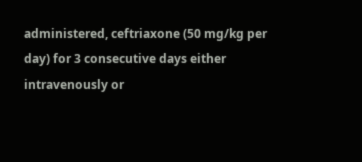administered, ceftriaxone (50 mg/kg per day) for 3 consecutive days either intravenously or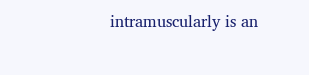intramuscularly is an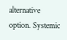alternative option. Systemic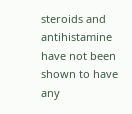steroids and antihistamine have not been shown to have any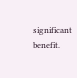significant benefit.